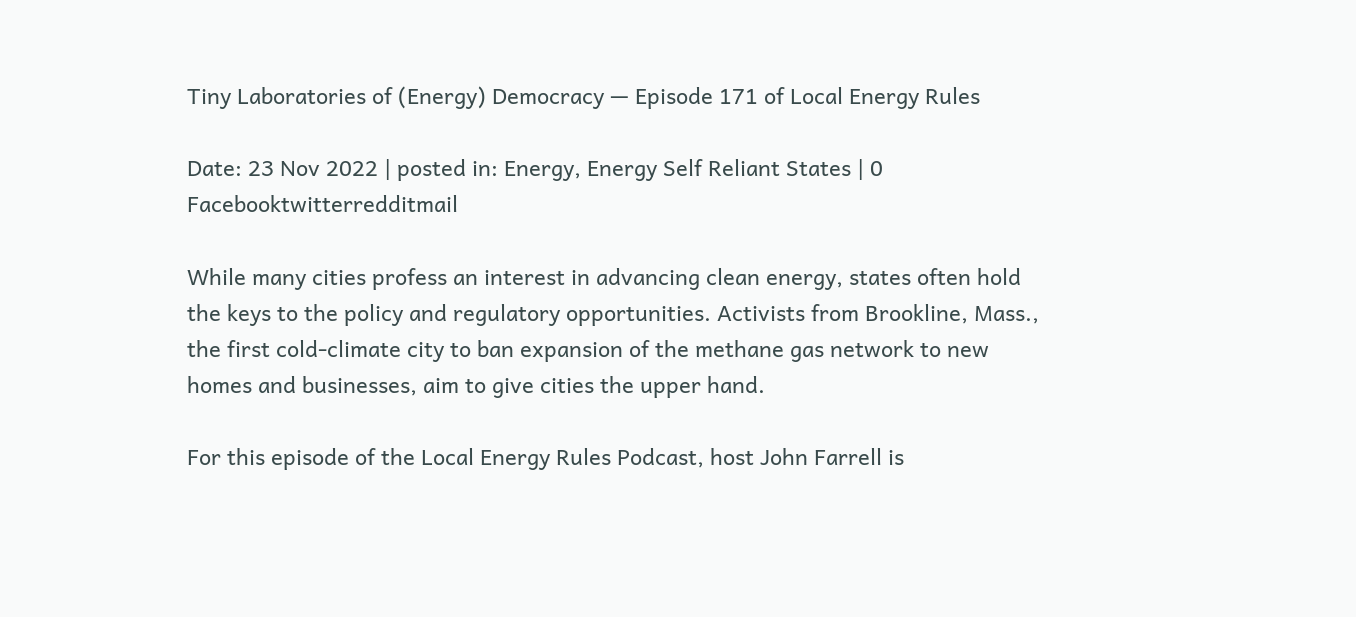Tiny Laboratories of (Energy) Democracy — Episode 171 of Local Energy Rules

Date: 23 Nov 2022 | posted in: Energy, Energy Self Reliant States | 0 Facebooktwitterredditmail

While many cities profess an interest in advancing clean energy, states often hold the keys to the policy and regulatory opportunities. Activists from Brookline, Mass., the first cold-climate city to ban expansion of the methane gas network to new homes and businesses, aim to give cities the upper hand.

For this episode of the Local Energy Rules Podcast, host John Farrell is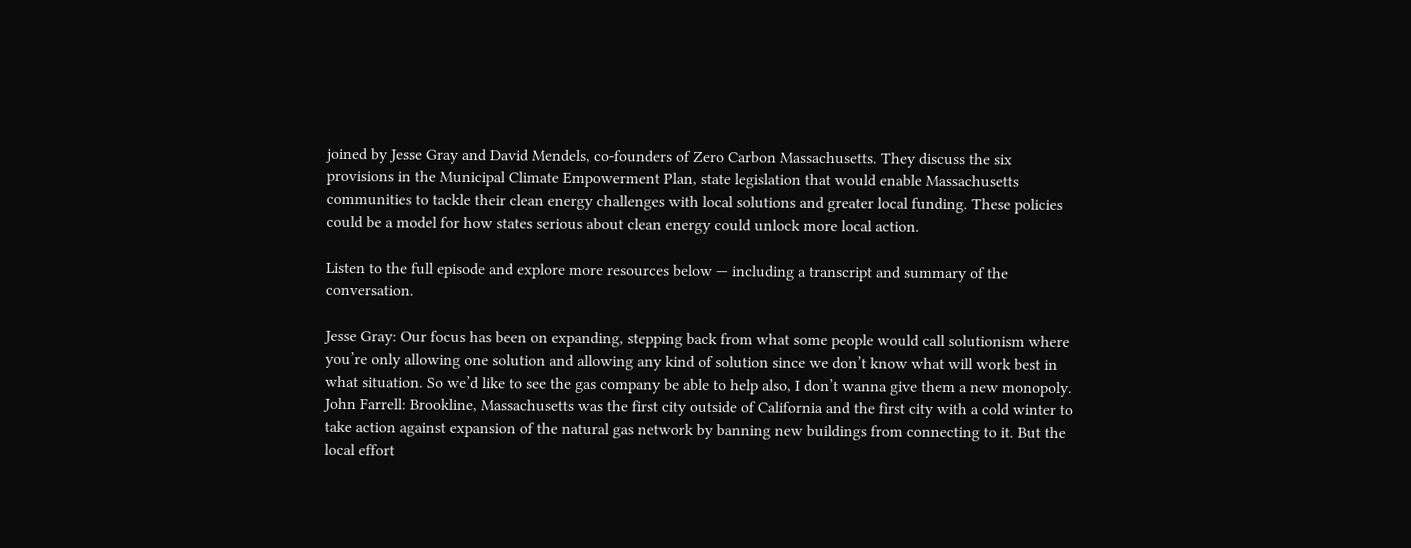joined by Jesse Gray and David Mendels, co-founders of Zero Carbon Massachusetts. They discuss the six provisions in the Municipal Climate Empowerment Plan, state legislation that would enable Massachusetts communities to tackle their clean energy challenges with local solutions and greater local funding. These policies could be a model for how states serious about clean energy could unlock more local action.

Listen to the full episode and explore more resources below — including a transcript and summary of the conversation.

Jesse Gray: Our focus has been on expanding, stepping back from what some people would call solutionism where you’re only allowing one solution and allowing any kind of solution since we don’t know what will work best in what situation. So we’d like to see the gas company be able to help also, I don’t wanna give them a new monopoly.
John Farrell: Brookline, Massachusetts was the first city outside of California and the first city with a cold winter to take action against expansion of the natural gas network by banning new buildings from connecting to it. But the local effort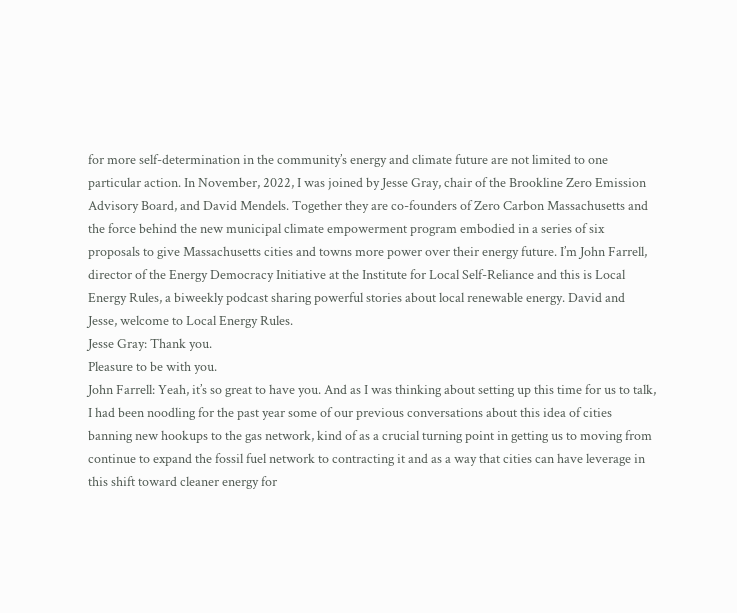for more self-determination in the community’s energy and climate future are not limited to one particular action. In November, 2022, I was joined by Jesse Gray, chair of the Brookline Zero Emission Advisory Board, and David Mendels. Together they are co-founders of Zero Carbon Massachusetts and the force behind the new municipal climate empowerment program embodied in a series of six proposals to give Massachusetts cities and towns more power over their energy future. I’m John Farrell, director of the Energy Democracy Initiative at the Institute for Local Self-Reliance and this is Local Energy Rules, a biweekly podcast sharing powerful stories about local renewable energy. David and Jesse, welcome to Local Energy Rules.
Jesse Gray: Thank you.
Pleasure to be with you.
John Farrell: Yeah, it’s so great to have you. And as I was thinking about setting up this time for us to talk, I had been noodling for the past year some of our previous conversations about this idea of cities banning new hookups to the gas network, kind of as a crucial turning point in getting us to moving from continue to expand the fossil fuel network to contracting it and as a way that cities can have leverage in this shift toward cleaner energy for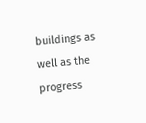buildings as well as the progress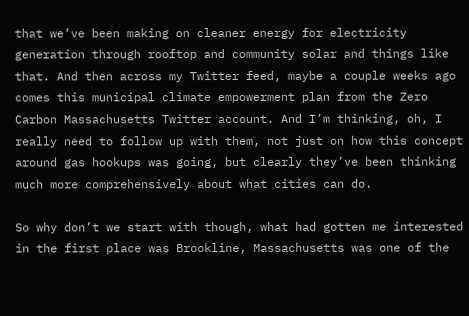that we’ve been making on cleaner energy for electricity generation through rooftop and community solar and things like that. And then across my Twitter feed, maybe a couple weeks ago comes this municipal climate empowerment plan from the Zero Carbon Massachusetts Twitter account. And I’m thinking, oh, I really need to follow up with them, not just on how this concept around gas hookups was going, but clearly they’ve been thinking much more comprehensively about what cities can do.

So why don’t we start with though, what had gotten me interested in the first place was Brookline, Massachusetts was one of the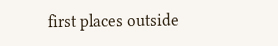first places outside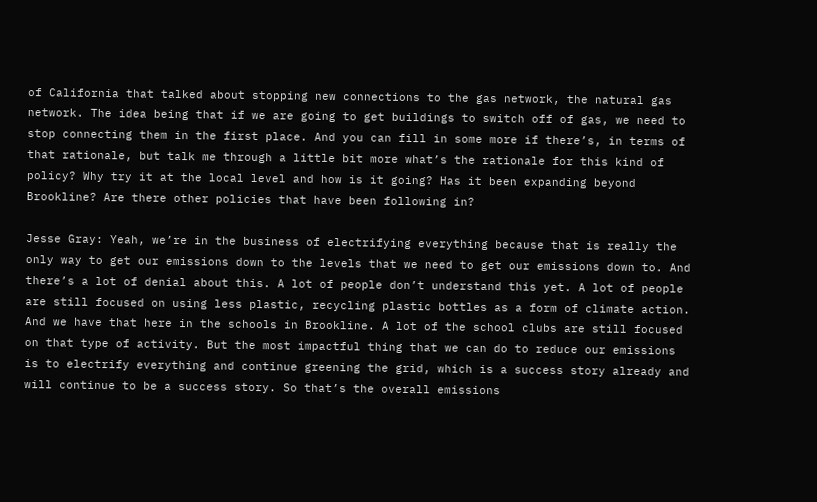of California that talked about stopping new connections to the gas network, the natural gas network. The idea being that if we are going to get buildings to switch off of gas, we need to stop connecting them in the first place. And you can fill in some more if there’s, in terms of that rationale, but talk me through a little bit more what’s the rationale for this kind of policy? Why try it at the local level and how is it going? Has it been expanding beyond Brookline? Are there other policies that have been following in?

Jesse Gray: Yeah, we’re in the business of electrifying everything because that is really the only way to get our emissions down to the levels that we need to get our emissions down to. And there’s a lot of denial about this. A lot of people don’t understand this yet. A lot of people are still focused on using less plastic, recycling plastic bottles as a form of climate action. And we have that here in the schools in Brookline. A lot of the school clubs are still focused on that type of activity. But the most impactful thing that we can do to reduce our emissions is to electrify everything and continue greening the grid, which is a success story already and will continue to be a success story. So that’s the overall emissions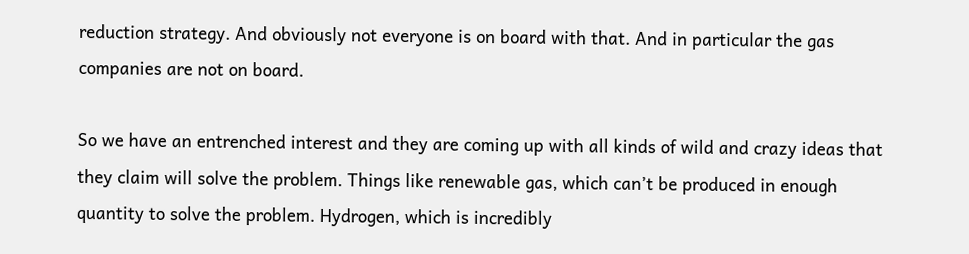reduction strategy. And obviously not everyone is on board with that. And in particular the gas companies are not on board.

So we have an entrenched interest and they are coming up with all kinds of wild and crazy ideas that they claim will solve the problem. Things like renewable gas, which can’t be produced in enough quantity to solve the problem. Hydrogen, which is incredibly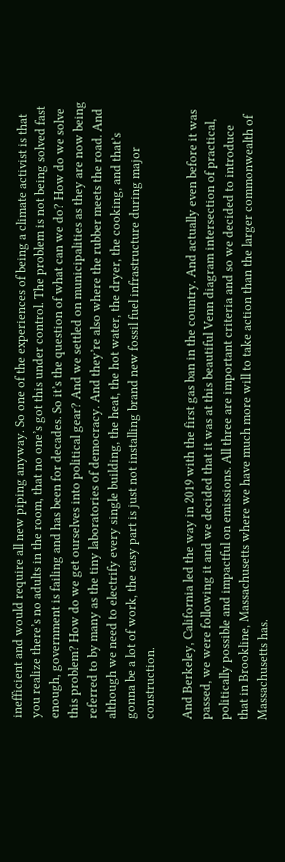inefficient and would require all new piping anyway. So one of the experiences of being a climate activist is that you realize there’s no adults in the room, that no one’s got this under control. The problem is not being solved fast enough, government is failing and has been for decades. So it’s the question of what can we do? How do we solve this problem? How do we get ourselves into political gear? And we settled on municipalities as they are now being referred to by many as the tiny laboratories of democracy. And they’re also where the rubber meets the road. And although we need to electrify every single building, the heat, the hot water, the dryer, the cooking, and that’s gonna be a lot of work, the easy part is just not installing brand new fossil fuel infrastructure during major construction.

And Berkeley, California led the way in 2019 with the first gas ban in the country. And actually even before it was passed, we were following it and we decided that it was at this beautiful Venn diagram intersection of practical, politically possible and impactful on emissions. All three are important criteria and so we decided to introduce that in Brookline, Massachusetts where we have much more will to take action than the larger commonwealth of Massachusetts has.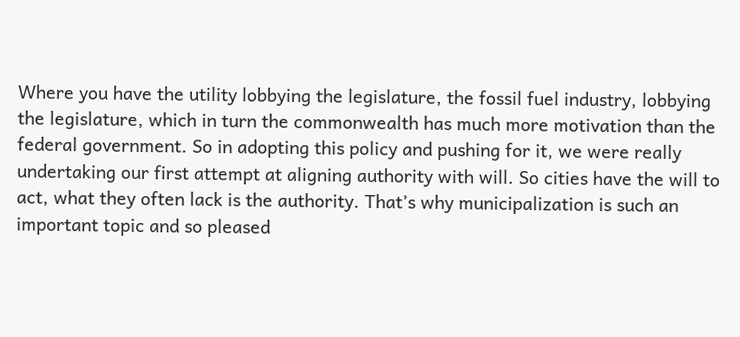Where you have the utility lobbying the legislature, the fossil fuel industry, lobbying the legislature, which in turn the commonwealth has much more motivation than the federal government. So in adopting this policy and pushing for it, we were really undertaking our first attempt at aligning authority with will. So cities have the will to act, what they often lack is the authority. That’s why municipalization is such an important topic and so pleased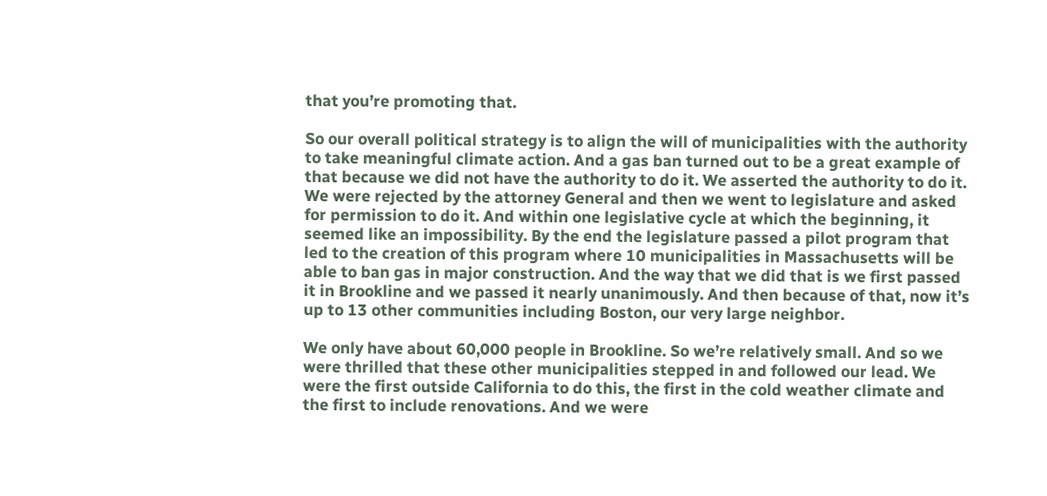that you’re promoting that.

So our overall political strategy is to align the will of municipalities with the authority to take meaningful climate action. And a gas ban turned out to be a great example of that because we did not have the authority to do it. We asserted the authority to do it. We were rejected by the attorney General and then we went to legislature and asked for permission to do it. And within one legislative cycle at which the beginning, it seemed like an impossibility. By the end the legislature passed a pilot program that led to the creation of this program where 10 municipalities in Massachusetts will be able to ban gas in major construction. And the way that we did that is we first passed it in Brookline and we passed it nearly unanimously. And then because of that, now it’s up to 13 other communities including Boston, our very large neighbor.

We only have about 60,000 people in Brookline. So we’re relatively small. And so we were thrilled that these other municipalities stepped in and followed our lead. We were the first outside California to do this, the first in the cold weather climate and the first to include renovations. And we were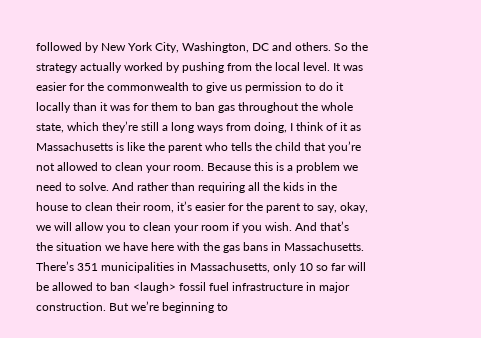followed by New York City, Washington, DC and others. So the strategy actually worked by pushing from the local level. It was easier for the commonwealth to give us permission to do it locally than it was for them to ban gas throughout the whole state, which they’re still a long ways from doing, I think of it as Massachusetts is like the parent who tells the child that you’re not allowed to clean your room. Because this is a problem we need to solve. And rather than requiring all the kids in the house to clean their room, it’s easier for the parent to say, okay, we will allow you to clean your room if you wish. And that’s the situation we have here with the gas bans in Massachusetts. There’s 351 municipalities in Massachusetts, only 10 so far will be allowed to ban <laugh> fossil fuel infrastructure in major construction. But we’re beginning to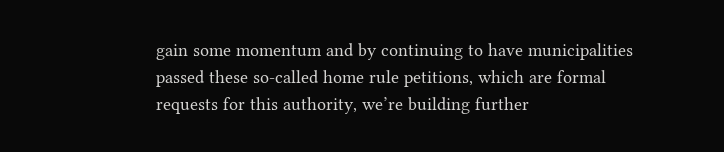gain some momentum and by continuing to have municipalities passed these so-called home rule petitions, which are formal requests for this authority, we’re building further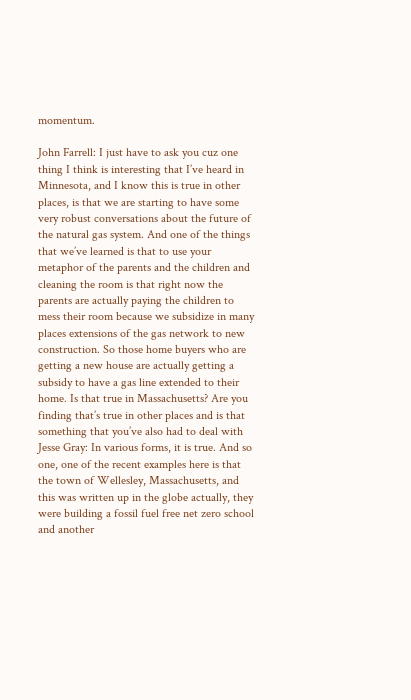momentum.

John Farrell: I just have to ask you cuz one thing I think is interesting that I’ve heard in Minnesota, and I know this is true in other places, is that we are starting to have some very robust conversations about the future of the natural gas system. And one of the things that we’ve learned is that to use your metaphor of the parents and the children and cleaning the room is that right now the parents are actually paying the children to mess their room because we subsidize in many places extensions of the gas network to new construction. So those home buyers who are getting a new house are actually getting a subsidy to have a gas line extended to their home. Is that true in Massachusetts? Are you finding that’s true in other places and is that something that you’ve also had to deal with
Jesse Gray: In various forms, it is true. And so one, one of the recent examples here is that the town of Wellesley, Massachusetts, and this was written up in the globe actually, they were building a fossil fuel free net zero school and another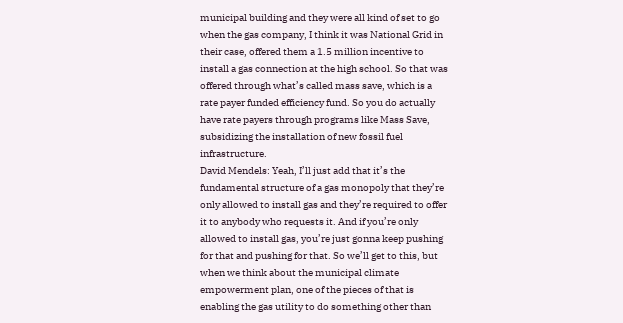municipal building and they were all kind of set to go when the gas company, I think it was National Grid in their case, offered them a 1.5 million incentive to install a gas connection at the high school. So that was offered through what’s called mass save, which is a rate payer funded efficiency fund. So you do actually have rate payers through programs like Mass Save, subsidizing the installation of new fossil fuel infrastructure.
David Mendels: Yeah, I’ll just add that it’s the fundamental structure of a gas monopoly that they’re only allowed to install gas and they’re required to offer it to anybody who requests it. And if you’re only allowed to install gas, you’re just gonna keep pushing for that and pushing for that. So we’ll get to this, but when we think about the municipal climate empowerment plan, one of the pieces of that is enabling the gas utility to do something other than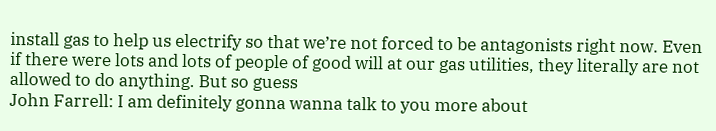install gas to help us electrify so that we’re not forced to be antagonists right now. Even if there were lots and lots of people of good will at our gas utilities, they literally are not allowed to do anything. But so guess
John Farrell: I am definitely gonna wanna talk to you more about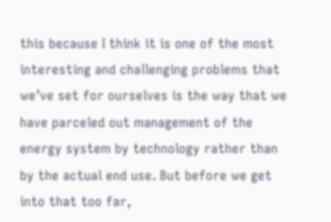this because I think it is one of the most interesting and challenging problems that we’ve set for ourselves is the way that we have parceled out management of the energy system by technology rather than by the actual end use. But before we get into that too far,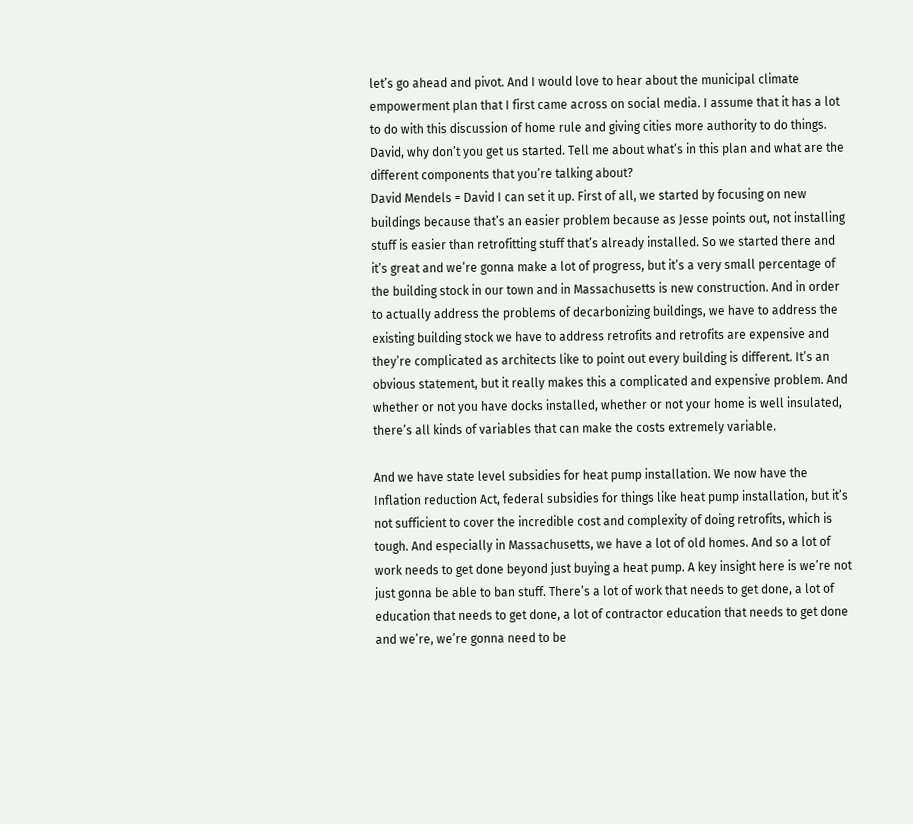let’s go ahead and pivot. And I would love to hear about the municipal climate empowerment plan that I first came across on social media. I assume that it has a lot to do with this discussion of home rule and giving cities more authority to do things. David, why don’t you get us started. Tell me about what’s in this plan and what are the different components that you’re talking about?
David Mendels = David I can set it up. First of all, we started by focusing on new buildings because that’s an easier problem because as Jesse points out, not installing stuff is easier than retrofitting stuff that’s already installed. So we started there and it’s great and we’re gonna make a lot of progress, but it’s a very small percentage of the building stock in our town and in Massachusetts is new construction. And in order to actually address the problems of decarbonizing buildings, we have to address the existing building stock we have to address retrofits and retrofits are expensive and they’re complicated as architects like to point out every building is different. It’s an obvious statement, but it really makes this a complicated and expensive problem. And whether or not you have docks installed, whether or not your home is well insulated, there’s all kinds of variables that can make the costs extremely variable.

And we have state level subsidies for heat pump installation. We now have the Inflation reduction Act, federal subsidies for things like heat pump installation, but it’s not sufficient to cover the incredible cost and complexity of doing retrofits, which is tough. And especially in Massachusetts, we have a lot of old homes. And so a lot of work needs to get done beyond just buying a heat pump. A key insight here is we’re not just gonna be able to ban stuff. There’s a lot of work that needs to get done, a lot of education that needs to get done, a lot of contractor education that needs to get done and we’re, we’re gonna need to be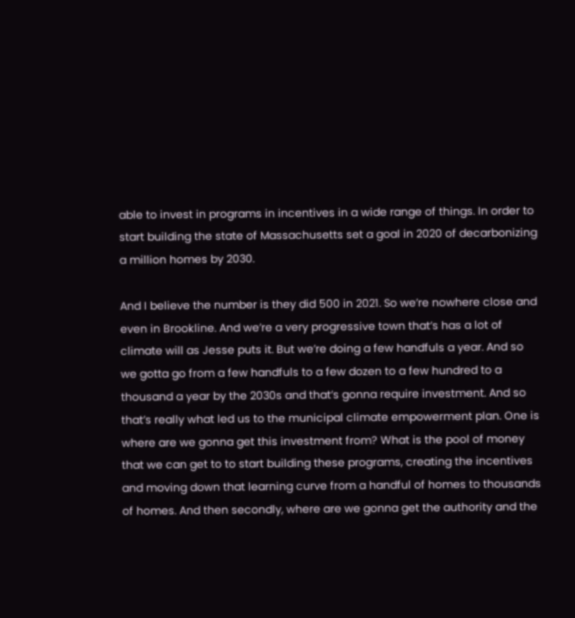able to invest in programs in incentives in a wide range of things. In order to start building the state of Massachusetts set a goal in 2020 of decarbonizing a million homes by 2030.

And I believe the number is they did 500 in 2021. So we’re nowhere close and even in Brookline. And we’re a very progressive town that’s has a lot of climate will as Jesse puts it. But we’re doing a few handfuls a year. And so we gotta go from a few handfuls to a few dozen to a few hundred to a thousand a year by the 2030s and that’s gonna require investment. And so that’s really what led us to the municipal climate empowerment plan. One is where are we gonna get this investment from? What is the pool of money that we can get to to start building these programs, creating the incentives and moving down that learning curve from a handful of homes to thousands of homes. And then secondly, where are we gonna get the authority and the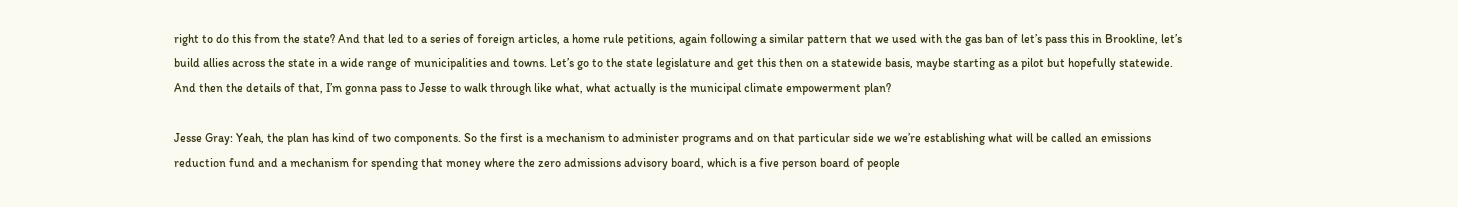right to do this from the state? And that led to a series of foreign articles, a home rule petitions, again following a similar pattern that we used with the gas ban of let’s pass this in Brookline, let’s build allies across the state in a wide range of municipalities and towns. Let’s go to the state legislature and get this then on a statewide basis, maybe starting as a pilot but hopefully statewide. And then the details of that, I’m gonna pass to Jesse to walk through like what, what actually is the municipal climate empowerment plan?

Jesse Gray: Yeah, the plan has kind of two components. So the first is a mechanism to administer programs and on that particular side we we’re establishing what will be called an emissions reduction fund and a mechanism for spending that money where the zero admissions advisory board, which is a five person board of people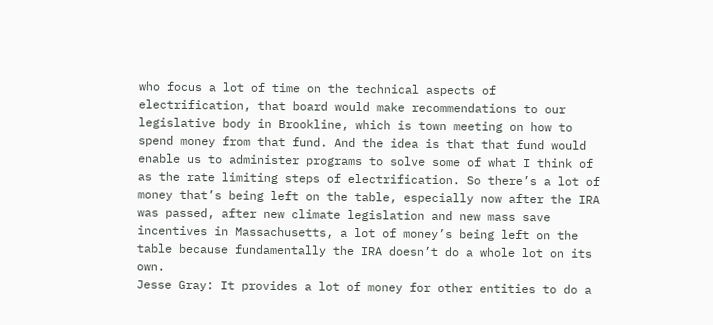who focus a lot of time on the technical aspects of electrification, that board would make recommendations to our legislative body in Brookline, which is town meeting on how to spend money from that fund. And the idea is that that fund would enable us to administer programs to solve some of what I think of as the rate limiting steps of electrification. So there’s a lot of money that’s being left on the table, especially now after the IRA was passed, after new climate legislation and new mass save incentives in Massachusetts, a lot of money’s being left on the table because fundamentally the IRA doesn’t do a whole lot on its own.
Jesse Gray: It provides a lot of money for other entities to do a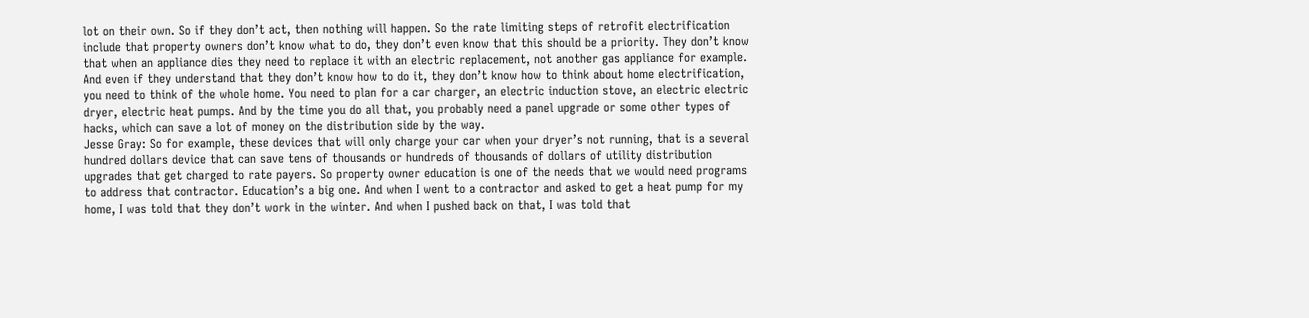lot on their own. So if they don’t act, then nothing will happen. So the rate limiting steps of retrofit electrification include that property owners don’t know what to do, they don’t even know that this should be a priority. They don’t know that when an appliance dies they need to replace it with an electric replacement, not another gas appliance for example. And even if they understand that they don’t know how to do it, they don’t know how to think about home electrification, you need to think of the whole home. You need to plan for a car charger, an electric induction stove, an electric electric dryer, electric heat pumps. And by the time you do all that, you probably need a panel upgrade or some other types of hacks, which can save a lot of money on the distribution side by the way.
Jesse Gray: So for example, these devices that will only charge your car when your dryer’s not running, that is a several hundred dollars device that can save tens of thousands or hundreds of thousands of dollars of utility distribution upgrades that get charged to rate payers. So property owner education is one of the needs that we would need programs to address that contractor. Education’s a big one. And when I went to a contractor and asked to get a heat pump for my home, I was told that they don’t work in the winter. And when I pushed back on that, I was told that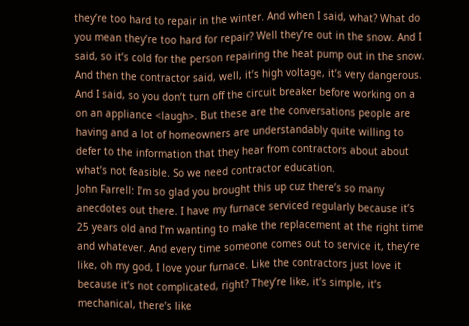they’re too hard to repair in the winter. And when I said, what? What do you mean they’re too hard for repair? Well they’re out in the snow. And I said, so it’s cold for the person repairing the heat pump out in the snow. And then the contractor said, well, it’s high voltage, it’s very dangerous. And I said, so you don’t turn off the circuit breaker before working on a on an appliance <laugh>. But these are the conversations people are having and a lot of homeowners are understandably quite willing to defer to the information that they hear from contractors about about what’s not feasible. So we need contractor education.
John Farrell: I’m so glad you brought this up cuz there’s so many anecdotes out there. I have my furnace serviced regularly because it’s 25 years old and I’m wanting to make the replacement at the right time and whatever. And every time someone comes out to service it, they’re like, oh my god, I love your furnace. Like the contractors just love it because it’s not complicated, right? They’re like, it’s simple, it’s mechanical, there’s like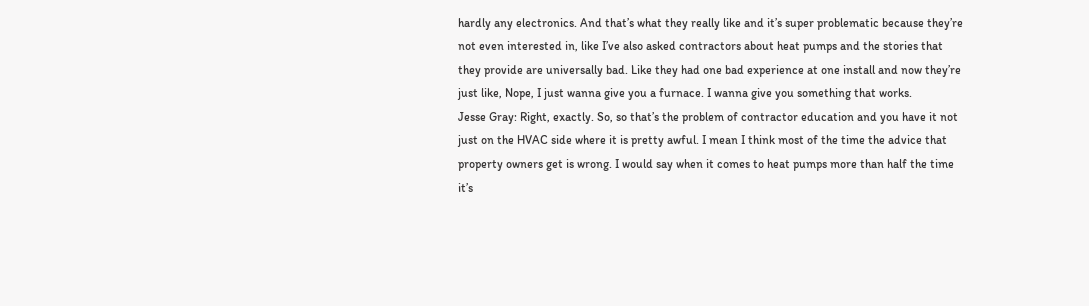hardly any electronics. And that’s what they really like and it’s super problematic because they’re not even interested in, like I’ve also asked contractors about heat pumps and the stories that they provide are universally bad. Like they had one bad experience at one install and now they’re just like, Nope, I just wanna give you a furnace. I wanna give you something that works.
Jesse Gray: Right, exactly. So, so that’s the problem of contractor education and you have it not just on the HVAC side where it is pretty awful. I mean I think most of the time the advice that property owners get is wrong. I would say when it comes to heat pumps more than half the time it’s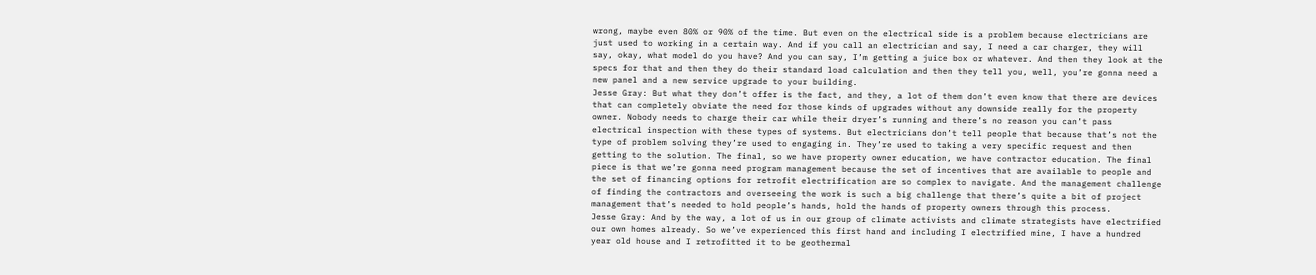wrong, maybe even 80% or 90% of the time. But even on the electrical side is a problem because electricians are just used to working in a certain way. And if you call an electrician and say, I need a car charger, they will say, okay, what model do you have? And you can say, I’m getting a juice box or whatever. And then they look at the specs for that and then they do their standard load calculation and then they tell you, well, you’re gonna need a new panel and a new service upgrade to your building.
Jesse Gray: But what they don’t offer is the fact, and they, a lot of them don’t even know that there are devices that can completely obviate the need for those kinds of upgrades without any downside really for the property owner. Nobody needs to charge their car while their dryer’s running and there’s no reason you can’t pass electrical inspection with these types of systems. But electricians don’t tell people that because that’s not the type of problem solving they’re used to engaging in. They’re used to taking a very specific request and then getting to the solution. The final, so we have property owner education, we have contractor education. The final piece is that we’re gonna need program management because the set of incentives that are available to people and the set of financing options for retrofit electrification are so complex to navigate. And the management challenge of finding the contractors and overseeing the work is such a big challenge that there’s quite a bit of project management that’s needed to hold people’s hands, hold the hands of property owners through this process.
Jesse Gray: And by the way, a lot of us in our group of climate activists and climate strategists have electrified our own homes already. So we’ve experienced this first hand and including I electrified mine, I have a hundred year old house and I retrofitted it to be geothermal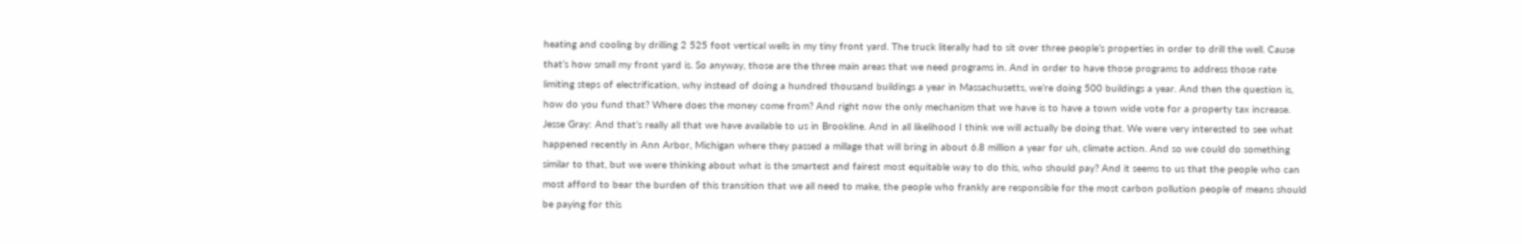heating and cooling by drilling 2 525 foot vertical wells in my tiny front yard. The truck literally had to sit over three people’s properties in order to drill the well. Cause that’s how small my front yard is. So anyway, those are the three main areas that we need programs in. And in order to have those programs to address those rate limiting steps of electrification, why instead of doing a hundred thousand buildings a year in Massachusetts, we’re doing 500 buildings a year. And then the question is, how do you fund that? Where does the money come from? And right now the only mechanism that we have is to have a town wide vote for a property tax increase.
Jesse Gray: And that’s really all that we have available to us in Brookline. And in all likelihood I think we will actually be doing that. We were very interested to see what happened recently in Ann Arbor, Michigan where they passed a millage that will bring in about 6.8 million a year for uh, climate action. And so we could do something similar to that, but we were thinking about what is the smartest and fairest most equitable way to do this, who should pay? And it seems to us that the people who can most afford to bear the burden of this transition that we all need to make, the people who frankly are responsible for the most carbon pollution people of means should be paying for this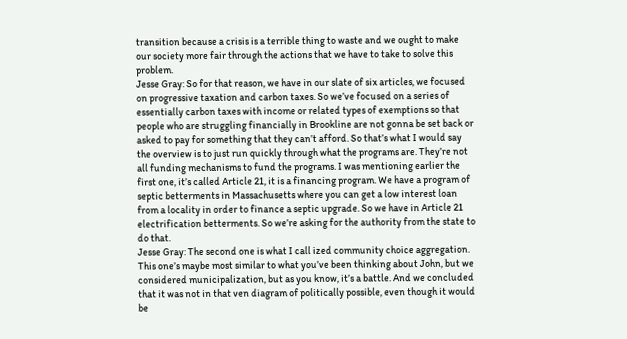transition because a crisis is a terrible thing to waste and we ought to make our society more fair through the actions that we have to take to solve this problem.
Jesse Gray: So for that reason, we have in our slate of six articles, we focused on progressive taxation and carbon taxes. So we’ve focused on a series of essentially carbon taxes with income or related types of exemptions so that people who are struggling financially in Brookline are not gonna be set back or asked to pay for something that they can’t afford. So that’s what I would say the overview is to just run quickly through what the programs are. They’re not all funding mechanisms to fund the programs. I was mentioning earlier the first one, it’s called Article 21, it is a financing program. We have a program of septic betterments in Massachusetts where you can get a low interest loan from a locality in order to finance a septic upgrade. So we have in Article 21 electrification betterments. So we’re asking for the authority from the state to do that.
Jesse Gray: The second one is what I call ized community choice aggregation. This one’s maybe most similar to what you’ve been thinking about John, but we considered municipalization, but as you know, it’s a battle. And we concluded that it was not in that ven diagram of politically possible, even though it would be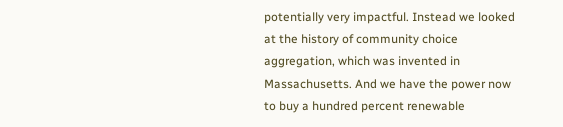potentially very impactful. Instead we looked at the history of community choice aggregation, which was invented in Massachusetts. And we have the power now to buy a hundred percent renewable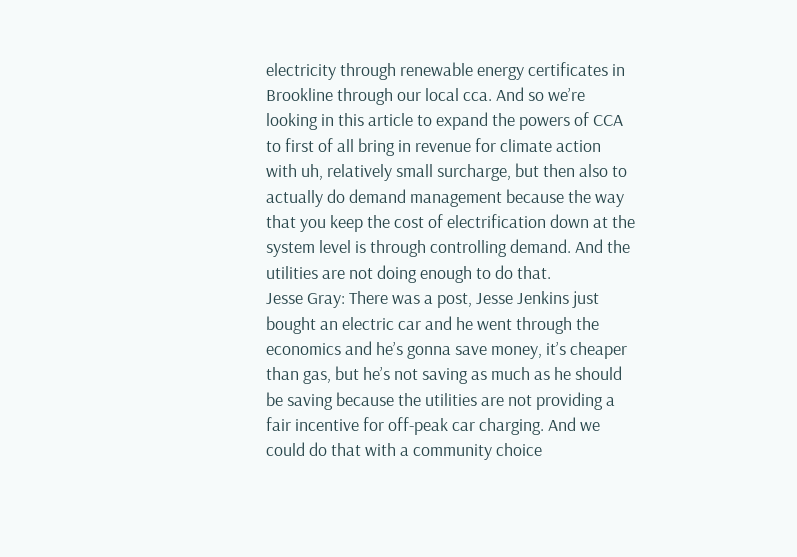electricity through renewable energy certificates in Brookline through our local cca. And so we’re looking in this article to expand the powers of CCA to first of all bring in revenue for climate action with uh, relatively small surcharge, but then also to actually do demand management because the way that you keep the cost of electrification down at the system level is through controlling demand. And the utilities are not doing enough to do that.
Jesse Gray: There was a post, Jesse Jenkins just bought an electric car and he went through the economics and he’s gonna save money, it’s cheaper than gas, but he’s not saving as much as he should be saving because the utilities are not providing a fair incentive for off-peak car charging. And we could do that with a community choice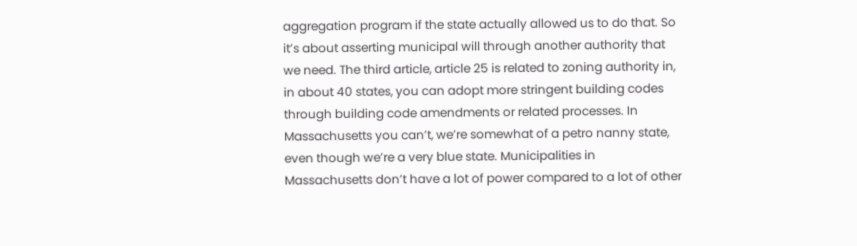aggregation program if the state actually allowed us to do that. So it’s about asserting municipal will through another authority that we need. The third article, article 25 is related to zoning authority in, in about 40 states, you can adopt more stringent building codes through building code amendments or related processes. In Massachusetts you can’t, we’re somewhat of a petro nanny state, even though we’re a very blue state. Municipalities in Massachusetts don’t have a lot of power compared to a lot of other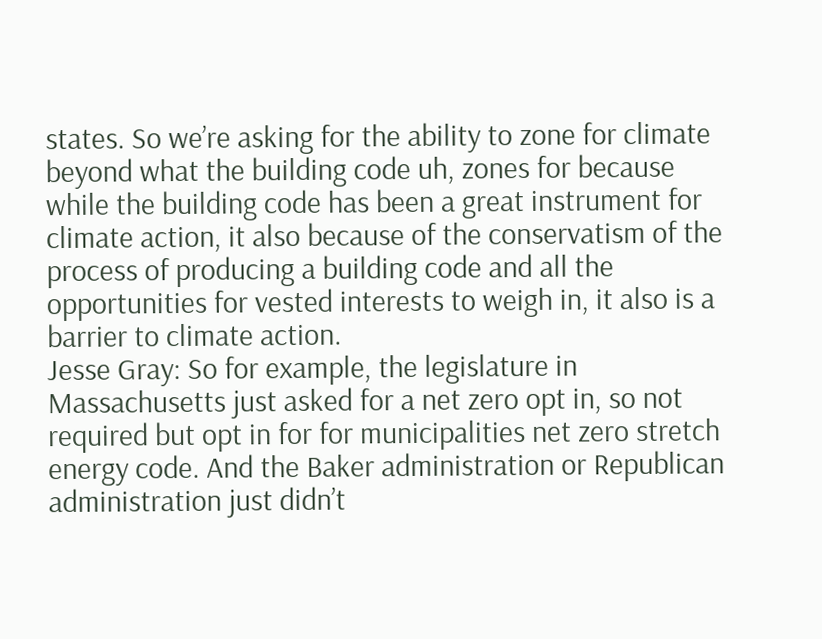states. So we’re asking for the ability to zone for climate beyond what the building code uh, zones for because while the building code has been a great instrument for climate action, it also because of the conservatism of the process of producing a building code and all the opportunities for vested interests to weigh in, it also is a barrier to climate action.
Jesse Gray: So for example, the legislature in Massachusetts just asked for a net zero opt in, so not required but opt in for for municipalities net zero stretch energy code. And the Baker administration or Republican administration just didn’t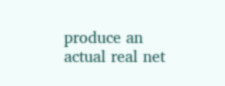produce an actual real net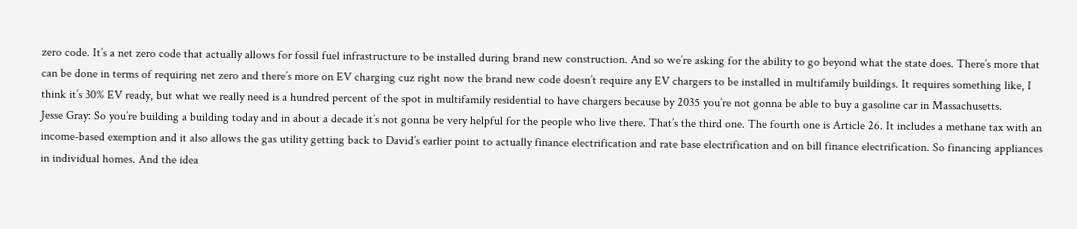zero code. It’s a net zero code that actually allows for fossil fuel infrastructure to be installed during brand new construction. And so we’re asking for the ability to go beyond what the state does. There’s more that can be done in terms of requiring net zero and there’s more on EV charging cuz right now the brand new code doesn’t require any EV chargers to be installed in multifamily buildings. It requires something like, I think it’s 30% EV ready, but what we really need is a hundred percent of the spot in multifamily residential to have chargers because by 2035 you’re not gonna be able to buy a gasoline car in Massachusetts.
Jesse Gray: So you’re building a building today and in about a decade it’s not gonna be very helpful for the people who live there. That’s the third one. The fourth one is Article 26. It includes a methane tax with an income-based exemption and it also allows the gas utility getting back to David’s earlier point to actually finance electrification and rate base electrification and on bill finance electrification. So financing appliances in individual homes. And the idea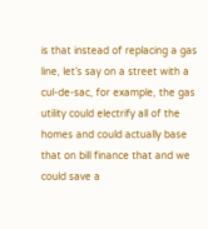is that instead of replacing a gas line, let’s say on a street with a cul-de-sac, for example, the gas utility could electrify all of the homes and could actually base that on bill finance that and we could save a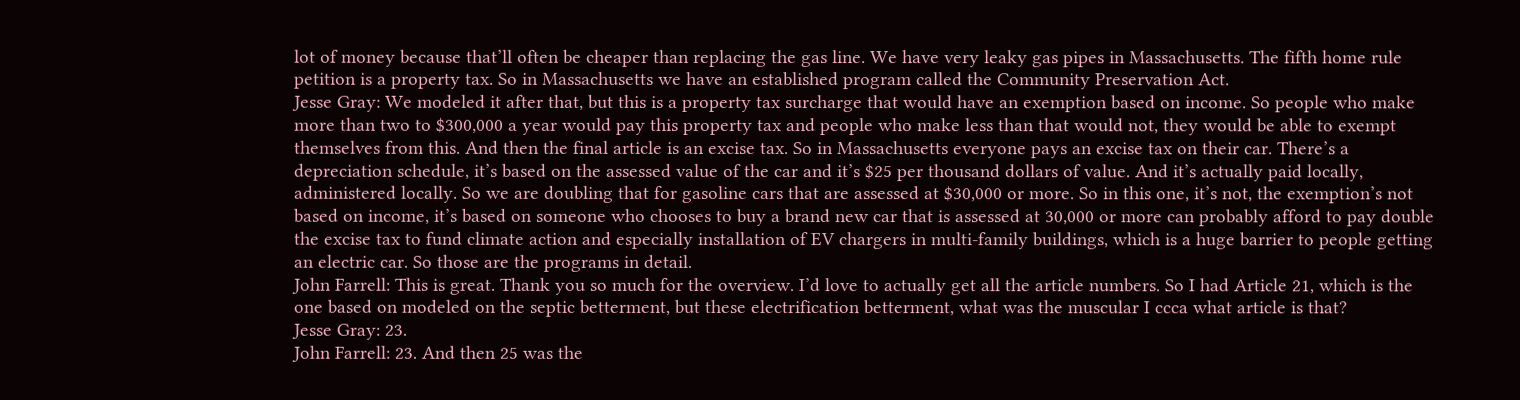lot of money because that’ll often be cheaper than replacing the gas line. We have very leaky gas pipes in Massachusetts. The fifth home rule petition is a property tax. So in Massachusetts we have an established program called the Community Preservation Act.
Jesse Gray: We modeled it after that, but this is a property tax surcharge that would have an exemption based on income. So people who make more than two to $300,000 a year would pay this property tax and people who make less than that would not, they would be able to exempt themselves from this. And then the final article is an excise tax. So in Massachusetts everyone pays an excise tax on their car. There’s a depreciation schedule, it’s based on the assessed value of the car and it’s $25 per thousand dollars of value. And it’s actually paid locally, administered locally. So we are doubling that for gasoline cars that are assessed at $30,000 or more. So in this one, it’s not, the exemption’s not based on income, it’s based on someone who chooses to buy a brand new car that is assessed at 30,000 or more can probably afford to pay double the excise tax to fund climate action and especially installation of EV chargers in multi-family buildings, which is a huge barrier to people getting an electric car. So those are the programs in detail.
John Farrell: This is great. Thank you so much for the overview. I’d love to actually get all the article numbers. So I had Article 21, which is the one based on modeled on the septic betterment, but these electrification betterment, what was the muscular I ccca what article is that?
Jesse Gray: 23.
John Farrell: 23. And then 25 was the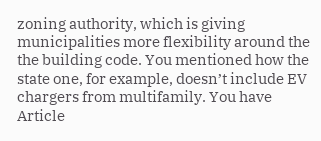zoning authority, which is giving municipalities more flexibility around the the building code. You mentioned how the state one, for example, doesn’t include EV chargers from multifamily. You have Article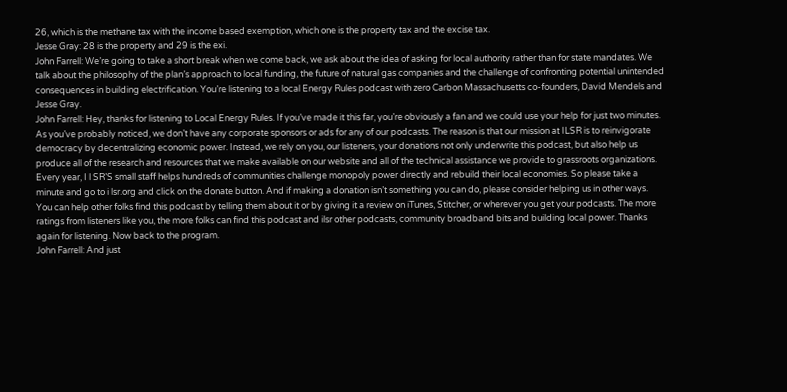26, which is the methane tax with the income based exemption, which one is the property tax and the excise tax.
Jesse Gray: 28 is the property and 29 is the exi.
John Farrell: We’re going to take a short break when we come back, we ask about the idea of asking for local authority rather than for state mandates. We talk about the philosophy of the plan’s approach to local funding, the future of natural gas companies and the challenge of confronting potential unintended consequences in building electrification. You’re listening to a local Energy Rules podcast with zero Carbon Massachusetts co-founders, David Mendels and Jesse Gray.
John Farrell: Hey, thanks for listening to Local Energy Rules. If you’ve made it this far, you’re obviously a fan and we could use your help for just two minutes. As you’ve probably noticed, we don’t have any corporate sponsors or ads for any of our podcasts. The reason is that our mission at ILSR is to reinvigorate democracy by decentralizing economic power. Instead, we rely on you, our listeners, your donations not only underwrite this podcast, but also help us produce all of the research and resources that we make available on our website and all of the technical assistance we provide to grassroots organizations. Every year, I l SR’S small staff helps hundreds of communities challenge monopoly power directly and rebuild their local economies. So please take a minute and go to i lsr.org and click on the donate button. And if making a donation isn’t something you can do, please consider helping us in other ways. You can help other folks find this podcast by telling them about it or by giving it a review on iTunes, Stitcher, or wherever you get your podcasts. The more ratings from listeners like you, the more folks can find this podcast and ilsr other podcasts, community broadband bits and building local power. Thanks again for listening. Now back to the program.
John Farrell: And just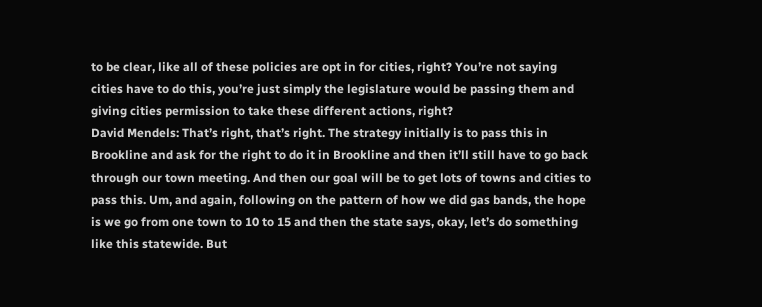to be clear, like all of these policies are opt in for cities, right? You’re not saying cities have to do this, you’re just simply the legislature would be passing them and giving cities permission to take these different actions, right?
David Mendels: That’s right, that’s right. The strategy initially is to pass this in Brookline and ask for the right to do it in Brookline and then it’ll still have to go back through our town meeting. And then our goal will be to get lots of towns and cities to pass this. Um, and again, following on the pattern of how we did gas bands, the hope is we go from one town to 10 to 15 and then the state says, okay, let’s do something like this statewide. But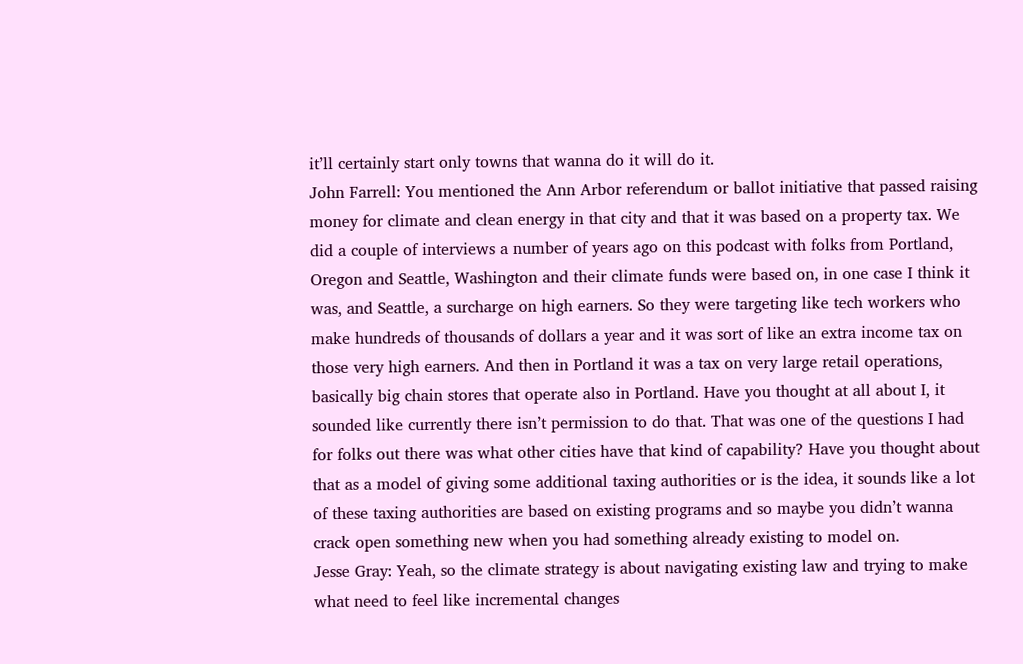it’ll certainly start only towns that wanna do it will do it.
John Farrell: You mentioned the Ann Arbor referendum or ballot initiative that passed raising money for climate and clean energy in that city and that it was based on a property tax. We did a couple of interviews a number of years ago on this podcast with folks from Portland, Oregon and Seattle, Washington and their climate funds were based on, in one case I think it was, and Seattle, a surcharge on high earners. So they were targeting like tech workers who make hundreds of thousands of dollars a year and it was sort of like an extra income tax on those very high earners. And then in Portland it was a tax on very large retail operations, basically big chain stores that operate also in Portland. Have you thought at all about I, it sounded like currently there isn’t permission to do that. That was one of the questions I had for folks out there was what other cities have that kind of capability? Have you thought about that as a model of giving some additional taxing authorities or is the idea, it sounds like a lot of these taxing authorities are based on existing programs and so maybe you didn’t wanna crack open something new when you had something already existing to model on.
Jesse Gray: Yeah, so the climate strategy is about navigating existing law and trying to make what need to feel like incremental changes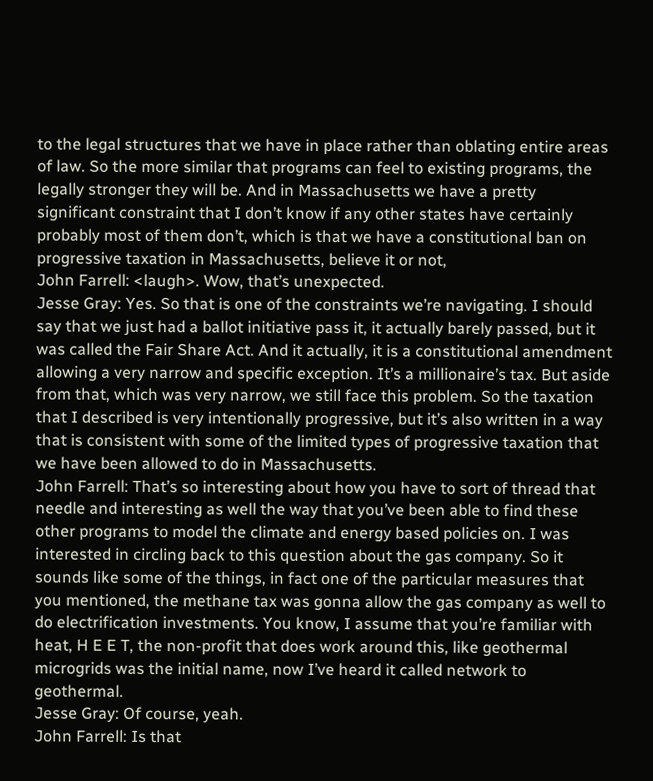to the legal structures that we have in place rather than oblating entire areas of law. So the more similar that programs can feel to existing programs, the legally stronger they will be. And in Massachusetts we have a pretty significant constraint that I don’t know if any other states have certainly probably most of them don’t, which is that we have a constitutional ban on progressive taxation in Massachusetts, believe it or not,
John Farrell: <laugh>. Wow, that’s unexpected.
Jesse Gray: Yes. So that is one of the constraints we’re navigating. I should say that we just had a ballot initiative pass it, it actually barely passed, but it was called the Fair Share Act. And it actually, it is a constitutional amendment allowing a very narrow and specific exception. It’s a millionaire’s tax. But aside from that, which was very narrow, we still face this problem. So the taxation that I described is very intentionally progressive, but it’s also written in a way that is consistent with some of the limited types of progressive taxation that we have been allowed to do in Massachusetts.
John Farrell: That’s so interesting about how you have to sort of thread that needle and interesting as well the way that you’ve been able to find these other programs to model the climate and energy based policies on. I was interested in circling back to this question about the gas company. So it sounds like some of the things, in fact one of the particular measures that you mentioned, the methane tax was gonna allow the gas company as well to do electrification investments. You know, I assume that you’re familiar with heat, H E E T, the non-profit that does work around this, like geothermal microgrids was the initial name, now I’ve heard it called network to geothermal.
Jesse Gray: Of course, yeah.
John Farrell: Is that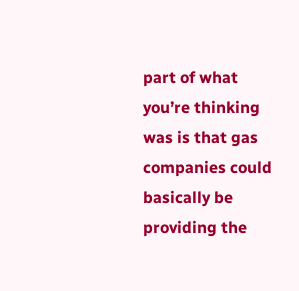part of what you’re thinking was is that gas companies could basically be providing the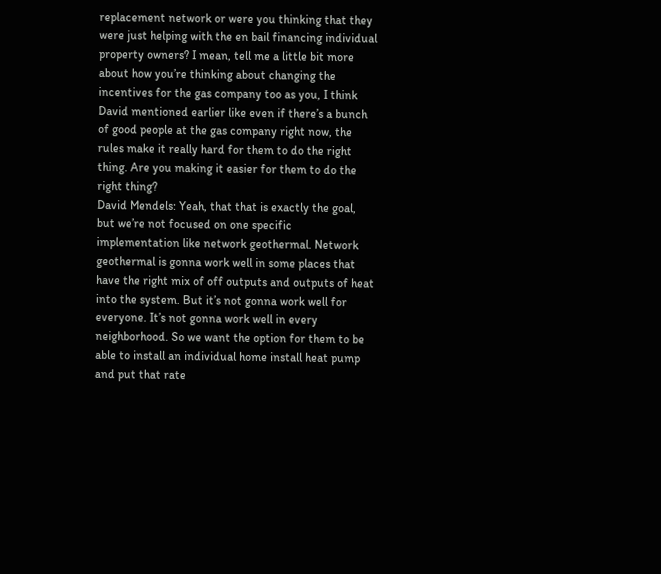replacement network or were you thinking that they were just helping with the en bail financing individual property owners? I mean, tell me a little bit more about how you’re thinking about changing the incentives for the gas company too as you, I think David mentioned earlier like even if there’s a bunch of good people at the gas company right now, the rules make it really hard for them to do the right thing. Are you making it easier for them to do the right thing?
David Mendels: Yeah, that that is exactly the goal, but we’re not focused on one specific implementation like network geothermal. Network geothermal is gonna work well in some places that have the right mix of off outputs and outputs of heat into the system. But it’s not gonna work well for everyone. It’s not gonna work well in every neighborhood. So we want the option for them to be able to install an individual home install heat pump and put that rate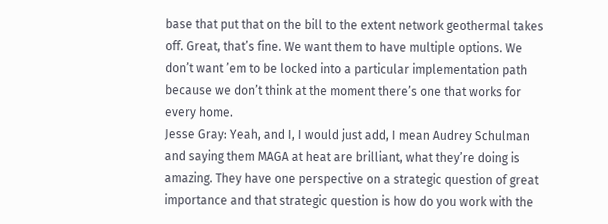base that put that on the bill to the extent network geothermal takes off. Great, that’s fine. We want them to have multiple options. We don’t want ’em to be locked into a particular implementation path because we don’t think at the moment there’s one that works for every home.
Jesse Gray: Yeah, and I, I would just add, I mean Audrey Schulman and saying them MAGA at heat are brilliant, what they’re doing is amazing. They have one perspective on a strategic question of great importance and that strategic question is how do you work with the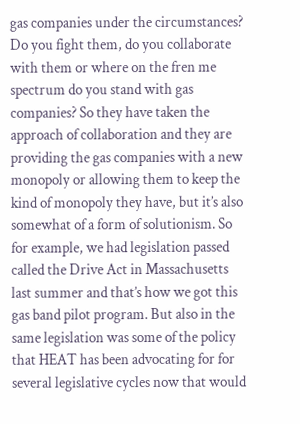gas companies under the circumstances? Do you fight them, do you collaborate with them or where on the fren me spectrum do you stand with gas companies? So they have taken the approach of collaboration and they are providing the gas companies with a new monopoly or allowing them to keep the kind of monopoly they have, but it’s also somewhat of a form of solutionism. So for example, we had legislation passed called the Drive Act in Massachusetts last summer and that’s how we got this gas band pilot program. But also in the same legislation was some of the policy that HEAT has been advocating for for several legislative cycles now that would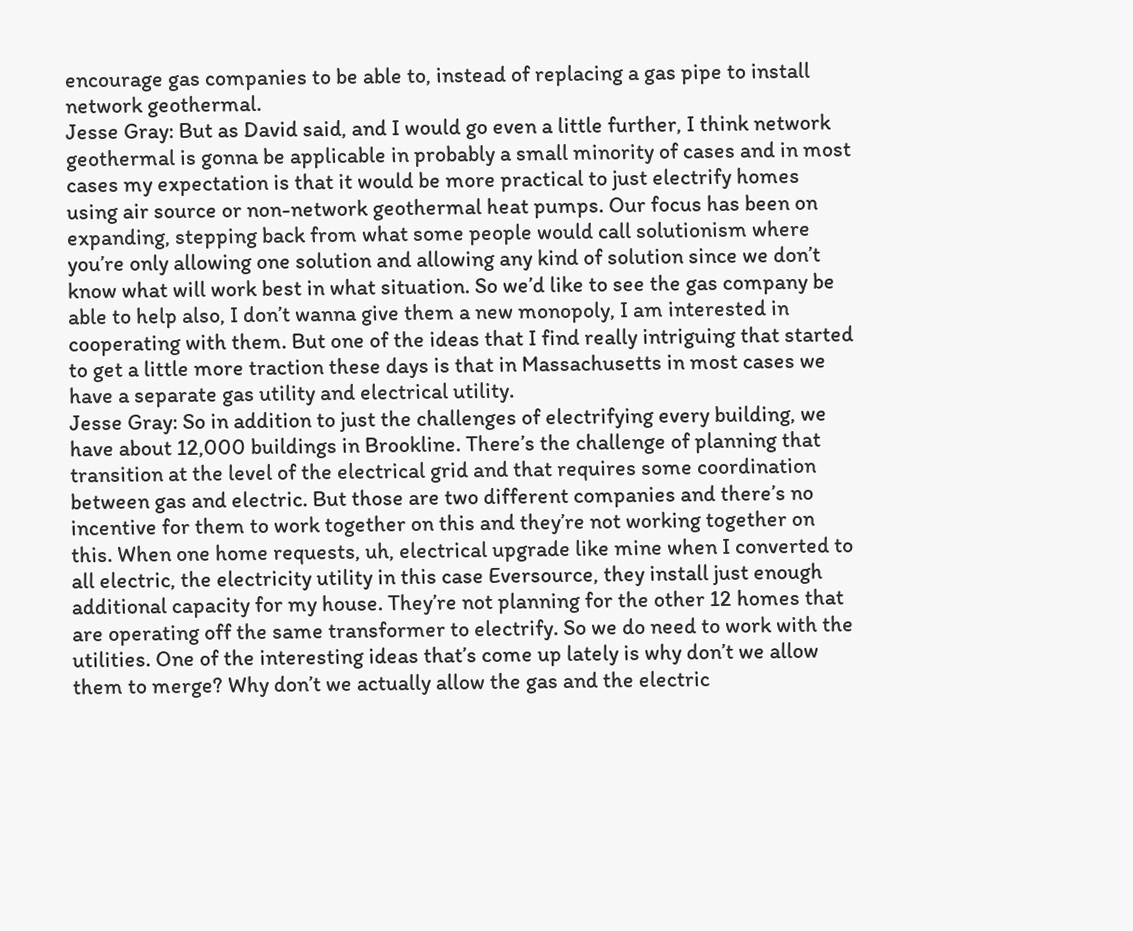encourage gas companies to be able to, instead of replacing a gas pipe to install network geothermal.
Jesse Gray: But as David said, and I would go even a little further, I think network geothermal is gonna be applicable in probably a small minority of cases and in most cases my expectation is that it would be more practical to just electrify homes using air source or non-network geothermal heat pumps. Our focus has been on expanding, stepping back from what some people would call solutionism where you’re only allowing one solution and allowing any kind of solution since we don’t know what will work best in what situation. So we’d like to see the gas company be able to help also, I don’t wanna give them a new monopoly, I am interested in cooperating with them. But one of the ideas that I find really intriguing that started to get a little more traction these days is that in Massachusetts in most cases we have a separate gas utility and electrical utility.
Jesse Gray: So in addition to just the challenges of electrifying every building, we have about 12,000 buildings in Brookline. There’s the challenge of planning that transition at the level of the electrical grid and that requires some coordination between gas and electric. But those are two different companies and there’s no incentive for them to work together on this and they’re not working together on this. When one home requests, uh, electrical upgrade like mine when I converted to all electric, the electricity utility in this case Eversource, they install just enough additional capacity for my house. They’re not planning for the other 12 homes that are operating off the same transformer to electrify. So we do need to work with the utilities. One of the interesting ideas that’s come up lately is why don’t we allow them to merge? Why don’t we actually allow the gas and the electric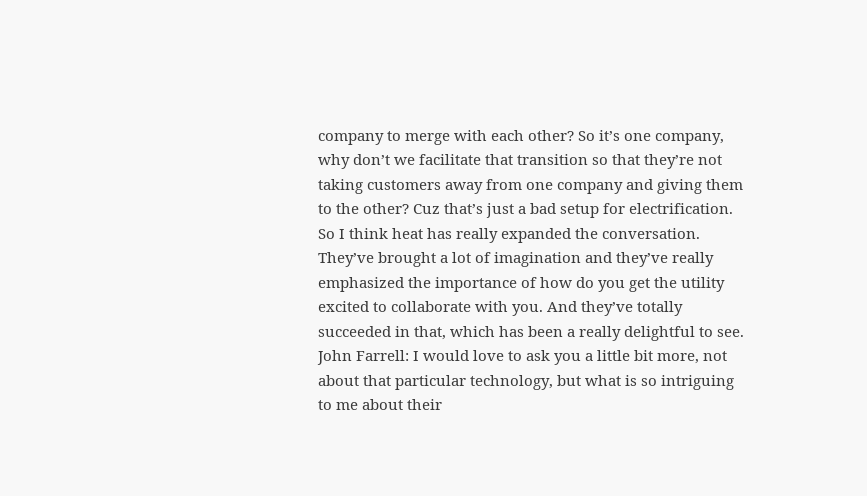company to merge with each other? So it’s one company, why don’t we facilitate that transition so that they’re not taking customers away from one company and giving them to the other? Cuz that’s just a bad setup for electrification. So I think heat has really expanded the conversation. They’ve brought a lot of imagination and they’ve really emphasized the importance of how do you get the utility excited to collaborate with you. And they’ve totally succeeded in that, which has been a really delightful to see.
John Farrell: I would love to ask you a little bit more, not about that particular technology, but what is so intriguing to me about their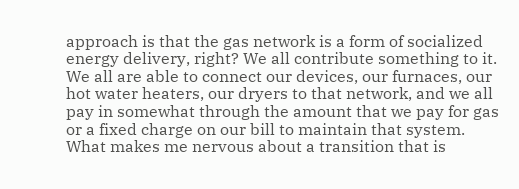approach is that the gas network is a form of socialized energy delivery, right? We all contribute something to it. We all are able to connect our devices, our furnaces, our hot water heaters, our dryers to that network, and we all pay in somewhat through the amount that we pay for gas or a fixed charge on our bill to maintain that system. What makes me nervous about a transition that is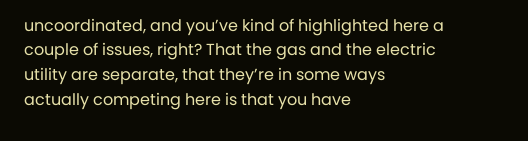uncoordinated, and you’ve kind of highlighted here a couple of issues, right? That the gas and the electric utility are separate, that they’re in some ways actually competing here is that you have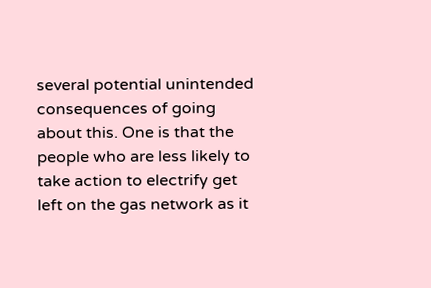several potential unintended consequences of going about this. One is that the people who are less likely to take action to electrify get left on the gas network as it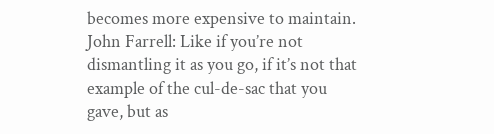becomes more expensive to maintain.
John Farrell: Like if you’re not dismantling it as you go, if it’s not that example of the cul-de-sac that you gave, but as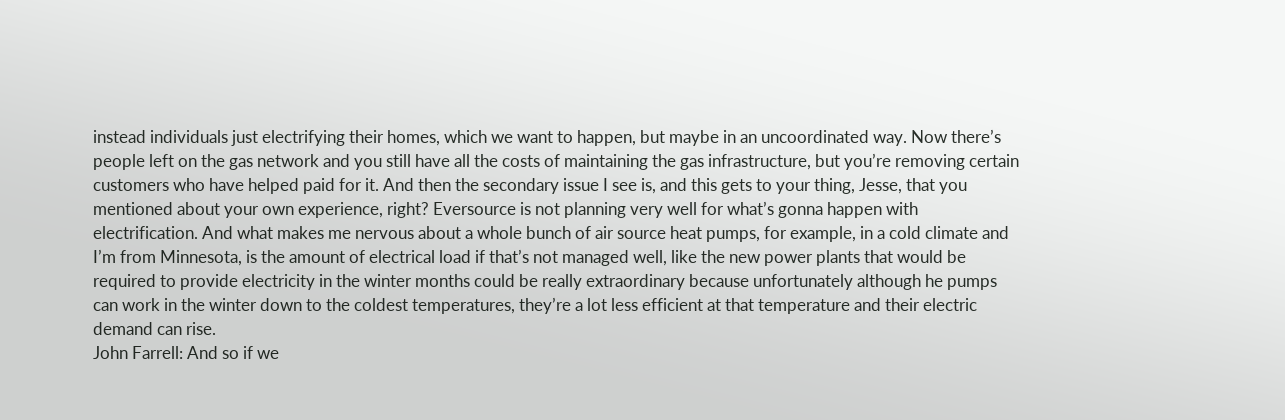instead individuals just electrifying their homes, which we want to happen, but maybe in an uncoordinated way. Now there’s people left on the gas network and you still have all the costs of maintaining the gas infrastructure, but you’re removing certain customers who have helped paid for it. And then the secondary issue I see is, and this gets to your thing, Jesse, that you mentioned about your own experience, right? Eversource is not planning very well for what’s gonna happen with electrification. And what makes me nervous about a whole bunch of air source heat pumps, for example, in a cold climate and I’m from Minnesota, is the amount of electrical load if that’s not managed well, like the new power plants that would be required to provide electricity in the winter months could be really extraordinary because unfortunately although he pumps can work in the winter down to the coldest temperatures, they’re a lot less efficient at that temperature and their electric demand can rise.
John Farrell: And so if we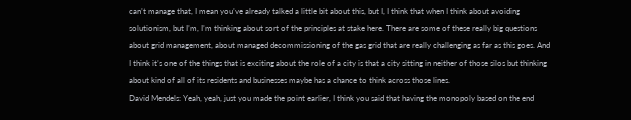can’t manage that, I mean you’ve already talked a little bit about this, but I, I think that when I think about avoiding solutionism, but I’m, I’m thinking about sort of the principles at stake here. There are some of these really big questions about grid management, about managed decommissioning of the gas grid that are really challenging as far as this goes. And I think it’s one of the things that is exciting about the role of a city is that a city sitting in neither of those silos but thinking about kind of all of its residents and businesses maybe has a chance to think across those lines.
David Mendels: Yeah, yeah, just you made the point earlier, I think you said that having the monopoly based on the end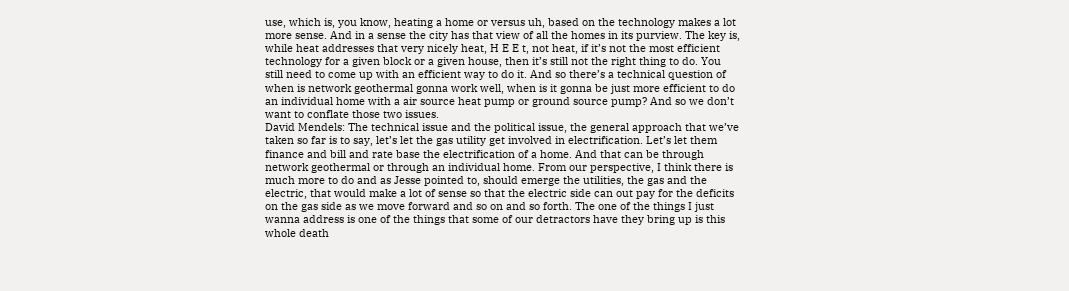use, which is, you know, heating a home or versus uh, based on the technology makes a lot more sense. And in a sense the city has that view of all the homes in its purview. The key is, while heat addresses that very nicely heat, H E E t, not heat, if it’s not the most efficient technology for a given block or a given house, then it’s still not the right thing to do. You still need to come up with an efficient way to do it. And so there’s a technical question of when is network geothermal gonna work well, when is it gonna be just more efficient to do an individual home with a air source heat pump or ground source pump? And so we don’t want to conflate those two issues.
David Mendels: The technical issue and the political issue, the general approach that we’ve taken so far is to say, let’s let the gas utility get involved in electrification. Let’s let them finance and bill and rate base the electrification of a home. And that can be through network geothermal or through an individual home. From our perspective, I think there is much more to do and as Jesse pointed to, should emerge the utilities, the gas and the electric, that would make a lot of sense so that the electric side can out pay for the deficits on the gas side as we move forward and so on and so forth. The one of the things I just wanna address is one of the things that some of our detractors have they bring up is this whole death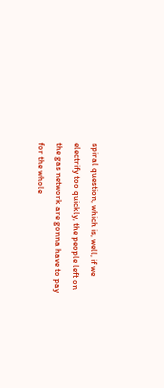spiral question, which is, well, if we electrify too quickly, the people left on the gas network are gonna have to pay for the whole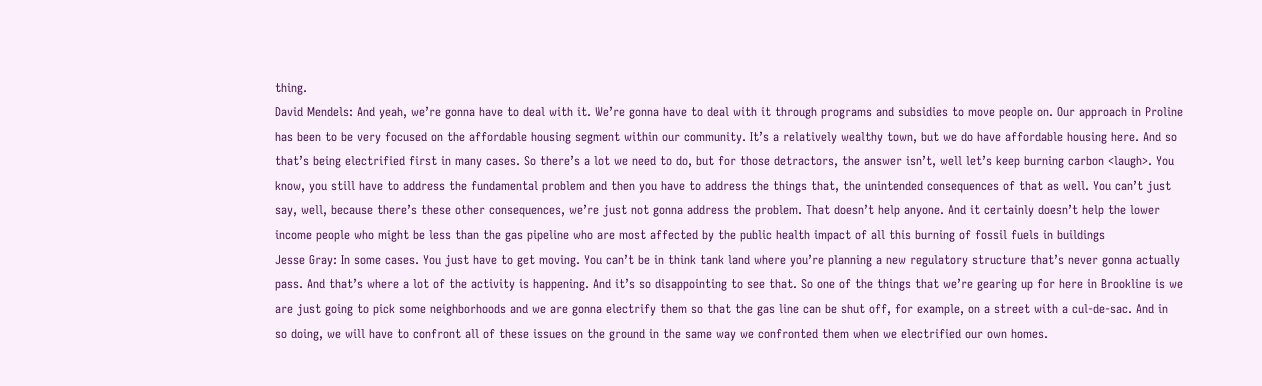thing.
David Mendels: And yeah, we’re gonna have to deal with it. We’re gonna have to deal with it through programs and subsidies to move people on. Our approach in Proline has been to be very focused on the affordable housing segment within our community. It’s a relatively wealthy town, but we do have affordable housing here. And so that’s being electrified first in many cases. So there’s a lot we need to do, but for those detractors, the answer isn’t, well let’s keep burning carbon <laugh>. You know, you still have to address the fundamental problem and then you have to address the things that, the unintended consequences of that as well. You can’t just say, well, because there’s these other consequences, we’re just not gonna address the problem. That doesn’t help anyone. And it certainly doesn’t help the lower income people who might be less than the gas pipeline who are most affected by the public health impact of all this burning of fossil fuels in buildings
Jesse Gray: In some cases. You just have to get moving. You can’t be in think tank land where you’re planning a new regulatory structure that’s never gonna actually pass. And that’s where a lot of the activity is happening. And it’s so disappointing to see that. So one of the things that we’re gearing up for here in Brookline is we are just going to pick some neighborhoods and we are gonna electrify them so that the gas line can be shut off, for example, on a street with a cul-de-sac. And in so doing, we will have to confront all of these issues on the ground in the same way we confronted them when we electrified our own homes.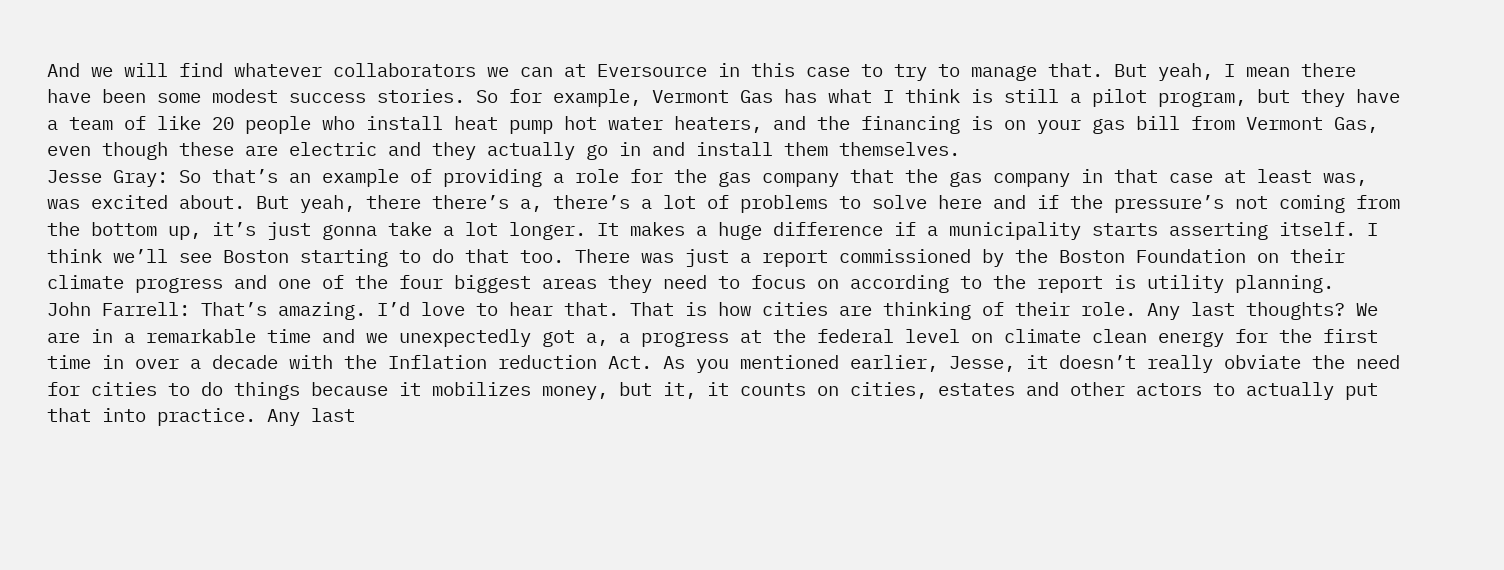And we will find whatever collaborators we can at Eversource in this case to try to manage that. But yeah, I mean there have been some modest success stories. So for example, Vermont Gas has what I think is still a pilot program, but they have a team of like 20 people who install heat pump hot water heaters, and the financing is on your gas bill from Vermont Gas, even though these are electric and they actually go in and install them themselves.
Jesse Gray: So that’s an example of providing a role for the gas company that the gas company in that case at least was, was excited about. But yeah, there there’s a, there’s a lot of problems to solve here and if the pressure’s not coming from the bottom up, it’s just gonna take a lot longer. It makes a huge difference if a municipality starts asserting itself. I think we’ll see Boston starting to do that too. There was just a report commissioned by the Boston Foundation on their climate progress and one of the four biggest areas they need to focus on according to the report is utility planning.
John Farrell: That’s amazing. I’d love to hear that. That is how cities are thinking of their role. Any last thoughts? We are in a remarkable time and we unexpectedly got a, a progress at the federal level on climate clean energy for the first time in over a decade with the Inflation reduction Act. As you mentioned earlier, Jesse, it doesn’t really obviate the need for cities to do things because it mobilizes money, but it, it counts on cities, estates and other actors to actually put that into practice. Any last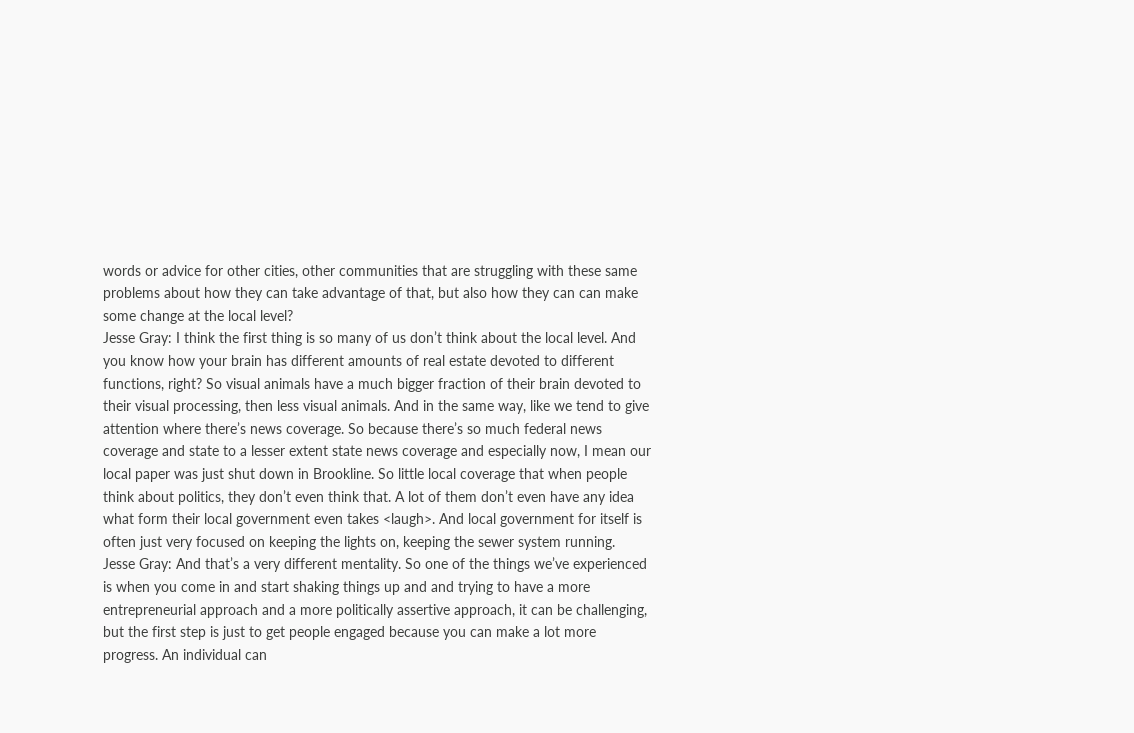words or advice for other cities, other communities that are struggling with these same problems about how they can take advantage of that, but also how they can can make some change at the local level?
Jesse Gray: I think the first thing is so many of us don’t think about the local level. And you know how your brain has different amounts of real estate devoted to different functions, right? So visual animals have a much bigger fraction of their brain devoted to their visual processing, then less visual animals. And in the same way, like we tend to give attention where there’s news coverage. So because there’s so much federal news coverage and state to a lesser extent state news coverage and especially now, I mean our local paper was just shut down in Brookline. So little local coverage that when people think about politics, they don’t even think that. A lot of them don’t even have any idea what form their local government even takes <laugh>. And local government for itself is often just very focused on keeping the lights on, keeping the sewer system running.
Jesse Gray: And that’s a very different mentality. So one of the things we’ve experienced is when you come in and start shaking things up and and trying to have a more entrepreneurial approach and a more politically assertive approach, it can be challenging, but the first step is just to get people engaged because you can make a lot more progress. An individual can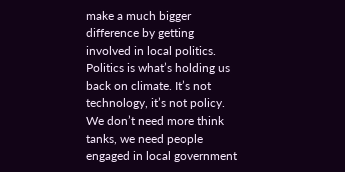make a much bigger difference by getting involved in local politics. Politics is what’s holding us back on climate. It’s not technology, it’s not policy. We don’t need more think tanks, we need people engaged in local government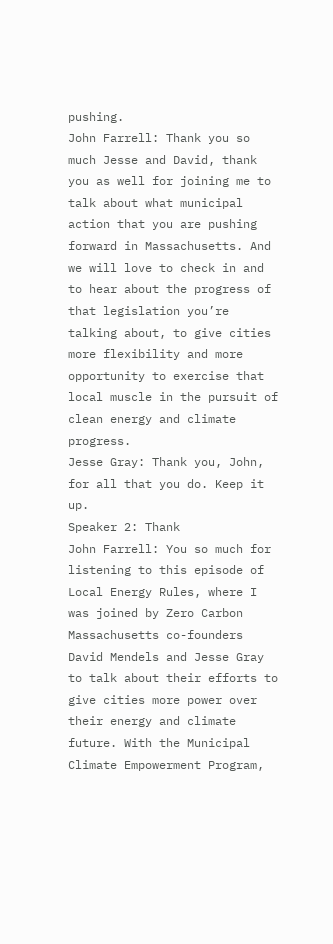pushing.
John Farrell: Thank you so much Jesse and David, thank you as well for joining me to talk about what municipal action that you are pushing forward in Massachusetts. And we will love to check in and to hear about the progress of that legislation you’re talking about, to give cities more flexibility and more opportunity to exercise that local muscle in the pursuit of clean energy and climate progress.
Jesse Gray: Thank you, John, for all that you do. Keep it up.
Speaker 2: Thank
John Farrell: You so much for listening to this episode of Local Energy Rules, where I was joined by Zero Carbon Massachusetts co-founders David Mendels and Jesse Gray to talk about their efforts to give cities more power over their energy and climate future. With the Municipal Climate Empowerment Program,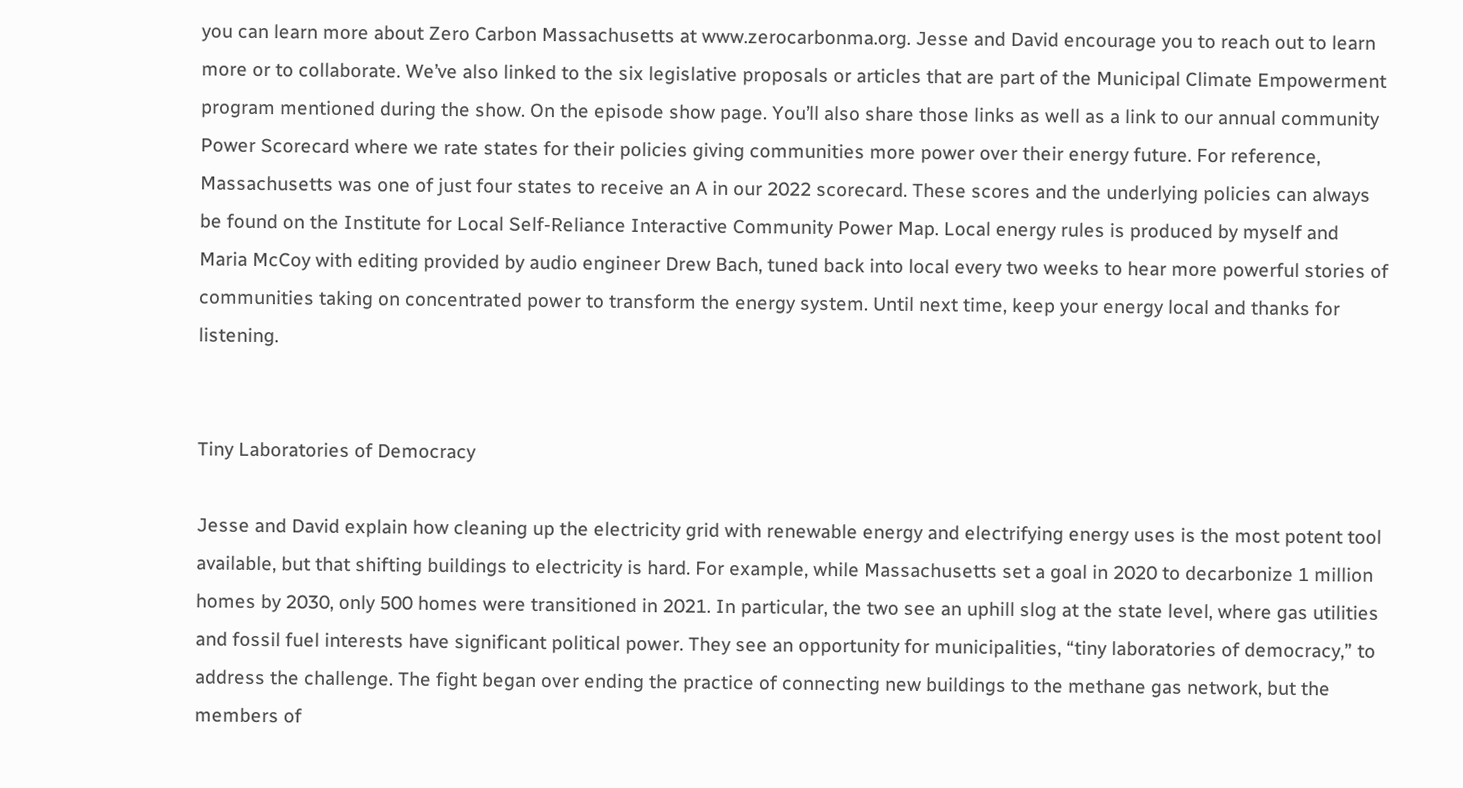you can learn more about Zero Carbon Massachusetts at www.zerocarbonma.org. Jesse and David encourage you to reach out to learn more or to collaborate. We’ve also linked to the six legislative proposals or articles that are part of the Municipal Climate Empowerment program mentioned during the show. On the episode show page. You’ll also share those links as well as a link to our annual community Power Scorecard where we rate states for their policies giving communities more power over their energy future. For reference, Massachusetts was one of just four states to receive an A in our 2022 scorecard. These scores and the underlying policies can always be found on the Institute for Local Self-Reliance Interactive Community Power Map. Local energy rules is produced by myself and Maria McCoy with editing provided by audio engineer Drew Bach, tuned back into local every two weeks to hear more powerful stories of communities taking on concentrated power to transform the energy system. Until next time, keep your energy local and thanks for listening.


Tiny Laboratories of Democracy

Jesse and David explain how cleaning up the electricity grid with renewable energy and electrifying energy uses is the most potent tool available, but that shifting buildings to electricity is hard. For example, while Massachusetts set a goal in 2020 to decarbonize 1 million homes by 2030, only 500 homes were transitioned in 2021. In particular, the two see an uphill slog at the state level, where gas utilities and fossil fuel interests have significant political power. They see an opportunity for municipalities, “tiny laboratories of democracy,” to address the challenge. The fight began over ending the practice of connecting new buildings to the methane gas network, but the members of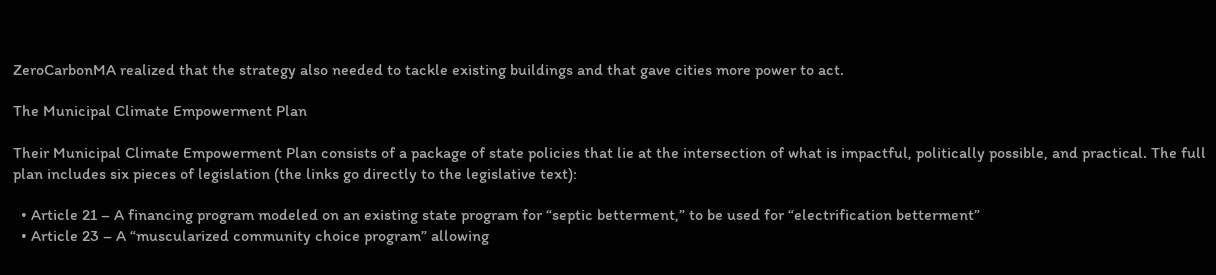ZeroCarbonMA realized that the strategy also needed to tackle existing buildings and that gave cities more power to act.

The Municipal Climate Empowerment Plan

Their Municipal Climate Empowerment Plan consists of a package of state policies that lie at the intersection of what is impactful, politically possible, and practical. The full plan includes six pieces of legislation (the links go directly to the legislative text):

  • Article 21 – A financing program modeled on an existing state program for “septic betterment,” to be used for “electrification betterment”
  • Article 23 – A “muscularized community choice program” allowing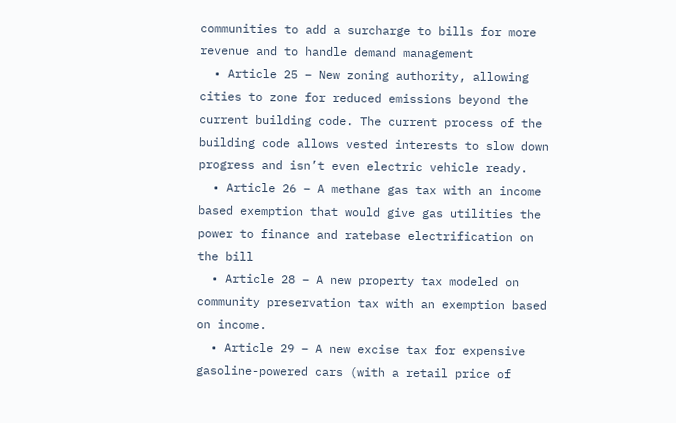communities to add a surcharge to bills for more revenue and to handle demand management
  • Article 25 – New zoning authority, allowing cities to zone for reduced emissions beyond the current building code. The current process of the building code allows vested interests to slow down progress and isn’t even electric vehicle ready.
  • Article 26 – A methane gas tax with an income based exemption that would give gas utilities the power to finance and ratebase electrification on the bill
  • Article 28 – A new property tax modeled on community preservation tax with an exemption based on income.
  • Article 29 – A new excise tax for expensive gasoline-powered cars (with a retail price of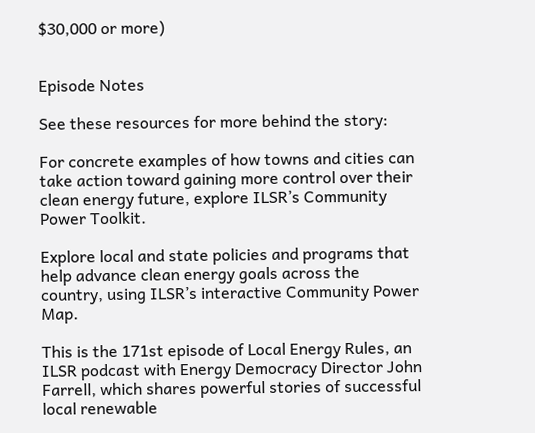$30,000 or more)


Episode Notes

See these resources for more behind the story:

For concrete examples of how towns and cities can take action toward gaining more control over their clean energy future, explore ILSR’s Community Power Toolkit.

Explore local and state policies and programs that help advance clean energy goals across the country, using ILSR’s interactive Community Power Map.

This is the 171st episode of Local Energy Rules, an ILSR podcast with Energy Democracy Director John Farrell, which shares powerful stories of successful local renewable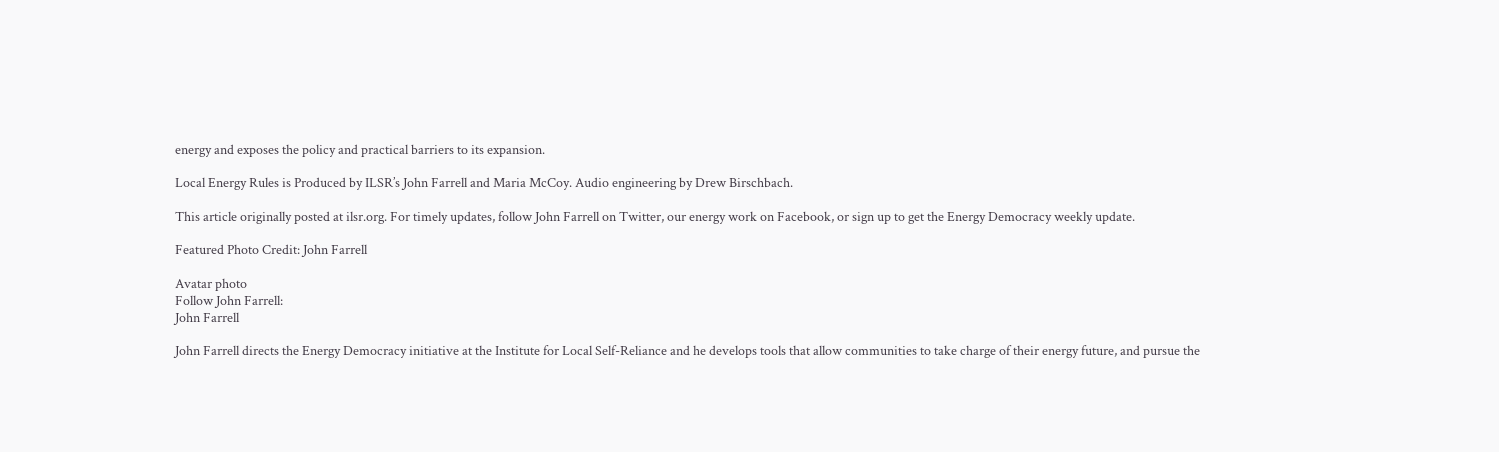energy and exposes the policy and practical barriers to its expansion.

Local Energy Rules is Produced by ILSR’s John Farrell and Maria McCoy. Audio engineering by Drew Birschbach.

This article originally posted at ilsr.org. For timely updates, follow John Farrell on Twitter, our energy work on Facebook, or sign up to get the Energy Democracy weekly update.

Featured Photo Credit: John Farrell

Avatar photo
Follow John Farrell:
John Farrell

John Farrell directs the Energy Democracy initiative at the Institute for Local Self-Reliance and he develops tools that allow communities to take charge of their energy future, and pursue the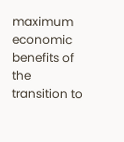maximum economic benefits of the transition to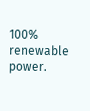100% renewable power.